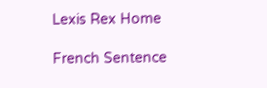Lexis Rex Home

French Sentence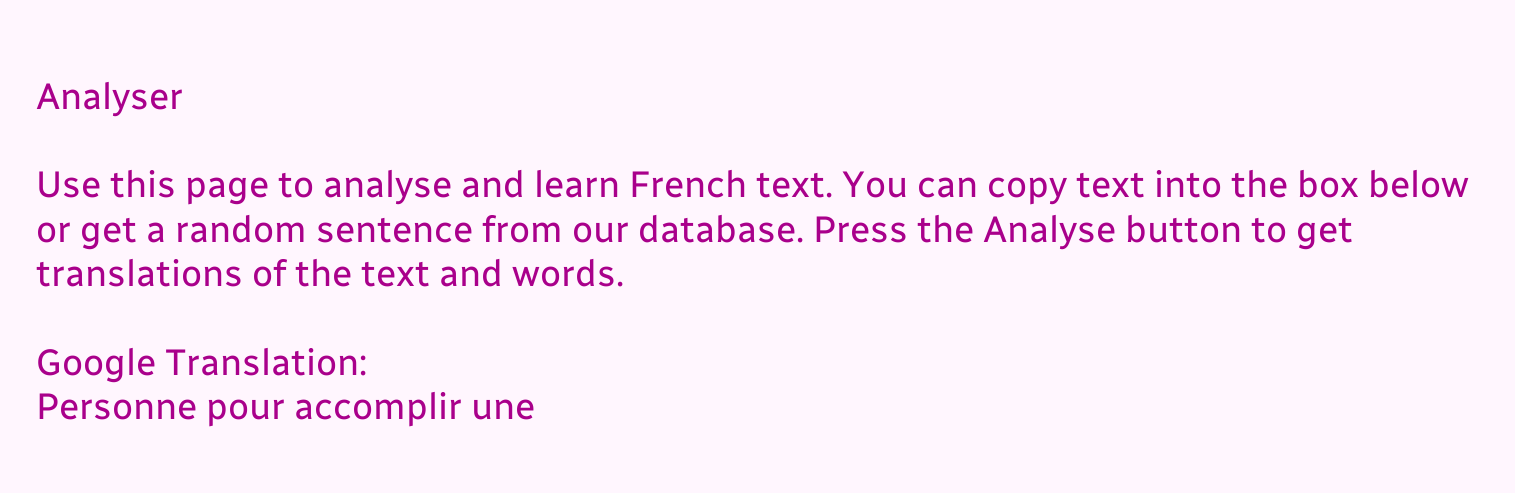Analyser

Use this page to analyse and learn French text. You can copy text into the box below or get a random sentence from our database. Press the Analyse button to get translations of the text and words.

Google Translation:
Personne pour accomplir une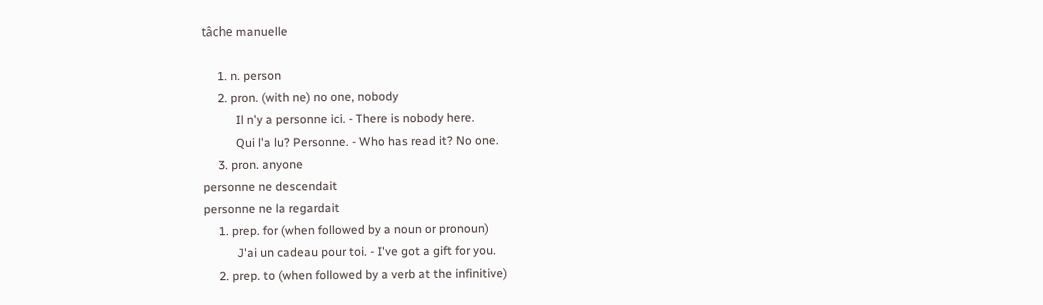tâche manuelle

     1. n. person
     2. pron. (with ne) no one, nobody
           Il n'y a personne ici. - There is nobody here.
           Qui l'a lu? Personne. - Who has read it? No one.
     3. pron. anyone
personne ne descendait
personne ne la regardait
     1. prep. for (when followed by a noun or pronoun)
           J'ai un cadeau pour toi. - I've got a gift for you.
     2. prep. to (when followed by a verb at the infinitive)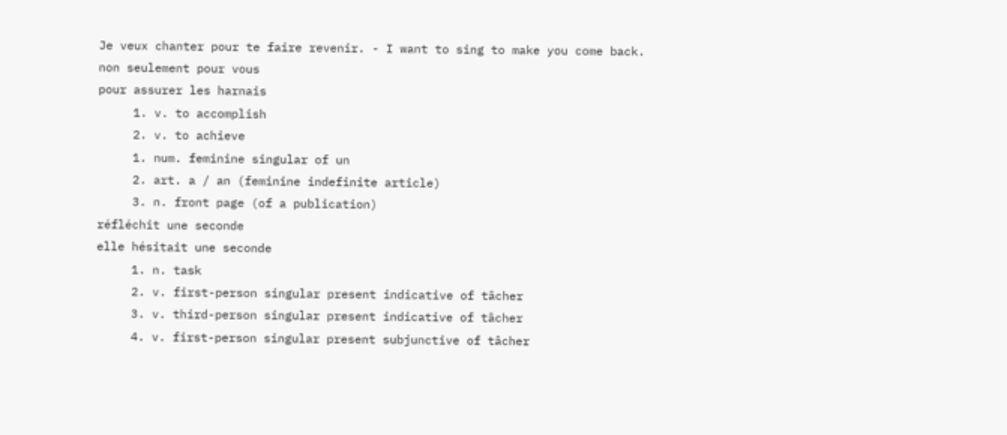Je veux chanter pour te faire revenir. - I want to sing to make you come back.
non seulement pour vous
pour assurer les harnais
     1. v. to accomplish
     2. v. to achieve
     1. num. feminine singular of un
     2. art. a / an (feminine indefinite article)
     3. n. front page (of a publication)
réfléchit une seconde
elle hésitait une seconde
     1. n. task
     2. v. first-person singular present indicative of tâcher
     3. v. third-person singular present indicative of tâcher
     4. v. first-person singular present subjunctive of tâcher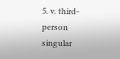5. v. third-person singular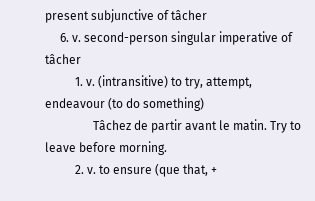present subjunctive of tâcher
     6. v. second-person singular imperative of tâcher
          1. v. (intransitive) to try, attempt, endeavour (to do something)
                Tâchez de partir avant le matin. Try to leave before morning.
          2. v. to ensure (que that, +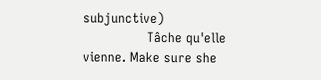subjunctive)
                Tâche qu'elle vienne. Make sure she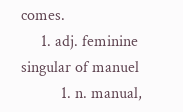comes.
     1. adj. feminine singular of manuel
          1. n. manual,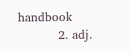handbook
          2. adj.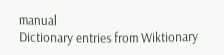manual
Dictionary entries from Wiktionary